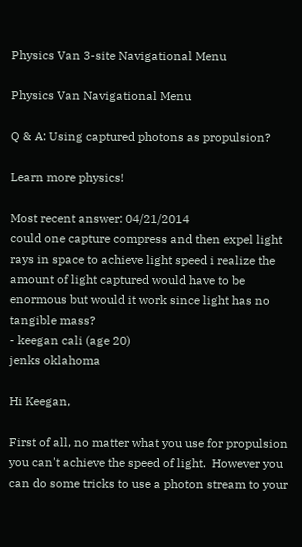Physics Van 3-site Navigational Menu

Physics Van Navigational Menu

Q & A: Using captured photons as propulsion?

Learn more physics!

Most recent answer: 04/21/2014
could one capture compress and then expel light rays in space to achieve light speed i realize the amount of light captured would have to be enormous but would it work since light has no tangible mass?
- keegan cali (age 20)
jenks oklahoma

Hi Keegan,

First of all, no matter what you use for propulsion you can't achieve the speed of light.  However you can do some tricks to use a photon stream to your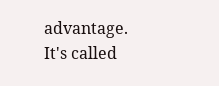advantage.  It's called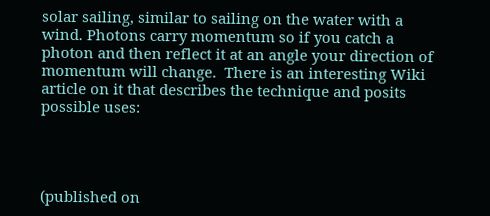solar sailing, similar to sailing on the water with a wind. Photons carry momentum so if you catch a photon and then reflect it at an angle your direction of momentum will change.  There is an interesting Wiki article on it that describes the technique and posits possible uses:




(published on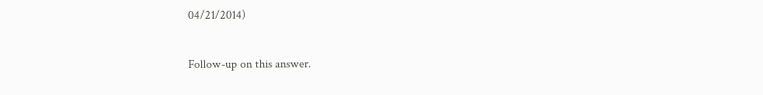04/21/2014)

Follow-up on this answer.